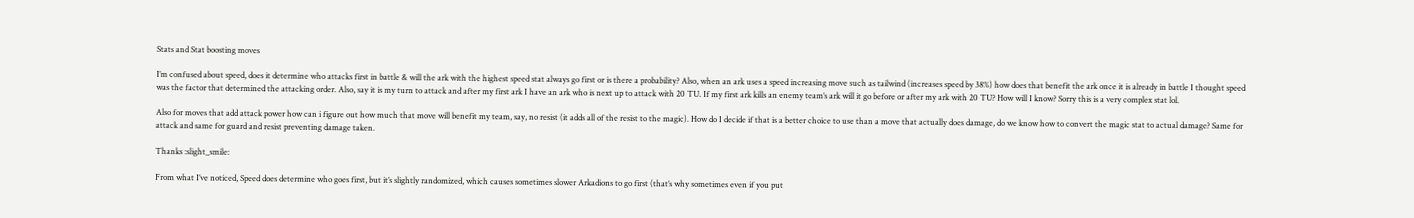Stats and Stat boosting moves

I’m confused about speed, does it determine who attacks first in battle & will the ark with the highest speed stat always go first or is there a probability? Also, when an ark uses a speed increasing move such as tailwind (increases speed by 38%) how does that benefit the ark once it is already in battle I thought speed was the factor that determined the attacking order. Also, say it is my turn to attack and after my first ark I have an ark who is next up to attack with 20 TU. If my first ark kills an enemy team’s ark will it go before or after my ark with 20 TU? How will I know? Sorry this is a very complex stat lol.

Also for moves that add attack power how can i figure out how much that move will benefit my team, say, no resist (it adds all of the resist to the magic). How do I decide if that is a better choice to use than a move that actually does damage, do we know how to convert the magic stat to actual damage? Same for attack and same for guard and resist preventing damage taken.

Thanks :slight_smile:

From what I’ve noticed, Speed does determine who goes first, but it’s slightly randomized, which causes sometimes slower Arkadions to go first (that’s why sometimes even if you put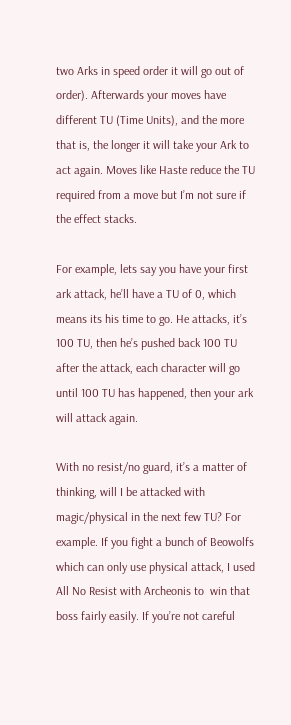two Arks in speed order it will go out of order). Afterwards your moves have different TU (Time Units), and the more that is, the longer it will take your Ark to act again. Moves like Haste reduce the TU required from a move but I’m not sure if the effect stacks.

For example, lets say you have your first ark attack, he’ll have a TU of 0, which means its his time to go. He attacks, it’s 100 TU, then he’s pushed back 100 TU after the attack, each character will go until 100 TU has happened, then your ark will attack again.

With no resist/no guard, it’s a matter of thinking, will I be attacked with magic/physical in the next few TU? For example. If you fight a bunch of Beowolfs which can only use physical attack, I used All No Resist with Archeonis to  win that boss fairly easily. If you’re not careful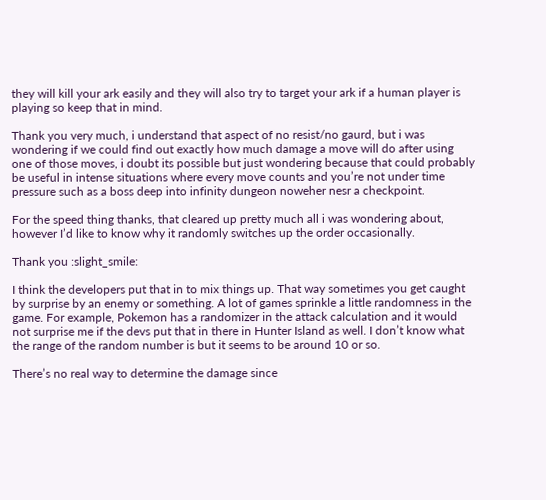they will kill your ark easily and they will also try to target your ark if a human player is playing so keep that in mind.

Thank you very much, i understand that aspect of no resist/no gaurd, but i was wondering if we could find out exactly how much damage a move will do after using one of those moves, i doubt its possible but just wondering because that could probably be useful in intense situations where every move counts and you’re not under time pressure such as a boss deep into infinity dungeon noweher nesr a checkpoint.

For the speed thing thanks, that cleared up pretty much all i was wondering about, however I’d like to know why it randomly switches up the order occasionally.

Thank you :slight_smile:

I think the developers put that in to mix things up. That way sometimes you get caught by surprise by an enemy or something. A lot of games sprinkle a little randomness in the game. For example, Pokemon has a randomizer in the attack calculation and it would not surprise me if the devs put that in there in Hunter Island as well. I don’t know what the range of the random number is but it seems to be around 10 or so.

There’s no real way to determine the damage since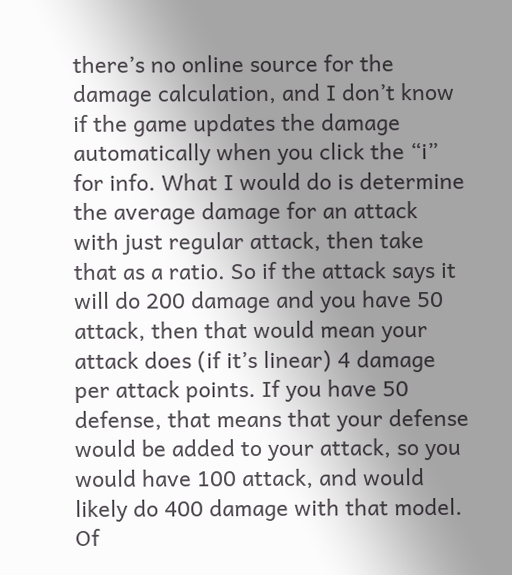there’s no online source for the damage calculation, and I don’t know if the game updates the damage automatically when you click the “i” for info. What I would do is determine the average damage for an attack with just regular attack, then take that as a ratio. So if the attack says it will do 200 damage and you have 50 attack, then that would mean your attack does (if it’s linear) 4 damage per attack points. If you have 50 defense, that means that your defense would be added to your attack, so you would have 100 attack, and would likely do 400 damage with that model. Of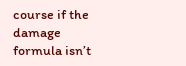course if the damage formula isn’t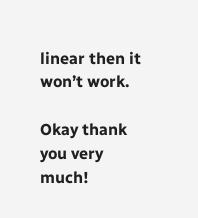linear then it won’t work.

Okay thank you very much!